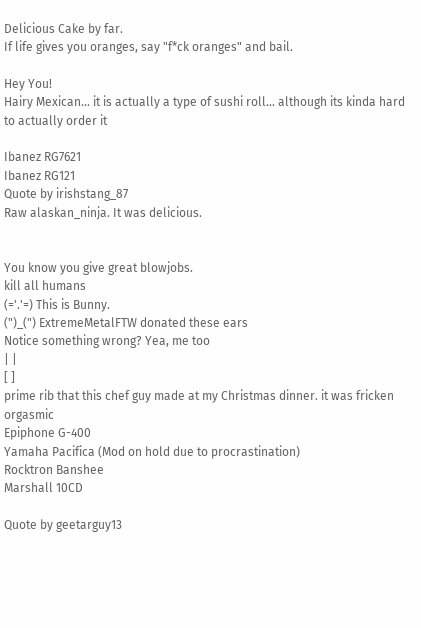Delicious Cake by far.
If life gives you oranges, say "f*ck oranges" and bail.

Hey You!
Hairy Mexican... it is actually a type of sushi roll... although its kinda hard to actually order it

Ibanez RG7621
Ibanez RG121
Quote by irishstang_87
Raw alaskan_ninja. It was delicious.


You know you give great blowjobs.
kill all humans
(='.'=) This is Bunny.
(")_(") ExtremeMetalFTW donated these ears
Notice something wrong? Yea, me too
| |
[ ]
prime rib that this chef guy made at my Christmas dinner. it was fricken orgasmic
Epiphone G-400
Yamaha Pacifica (Mod on hold due to procrastination)
Rocktron Banshee
Marshall 10CD

Quote by geetarguy13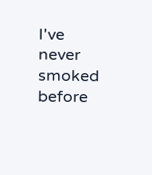I've never smoked before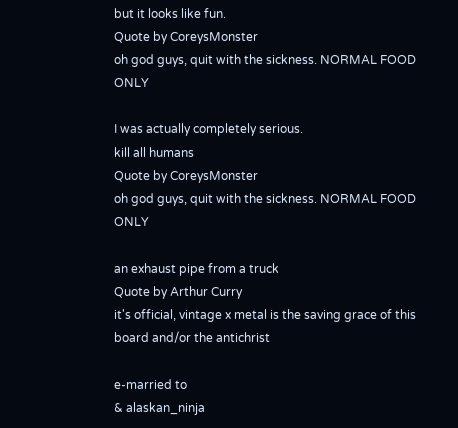but it looks like fun.
Quote by CoreysMonster
oh god guys, quit with the sickness. NORMAL FOOD ONLY

I was actually completely serious.
kill all humans
Quote by CoreysMonster
oh god guys, quit with the sickness. NORMAL FOOD ONLY

an exhaust pipe from a truck
Quote by Arthur Curry
it's official, vintage x metal is the saving grace of this board and/or the antichrist

e-married to
& alaskan_ninja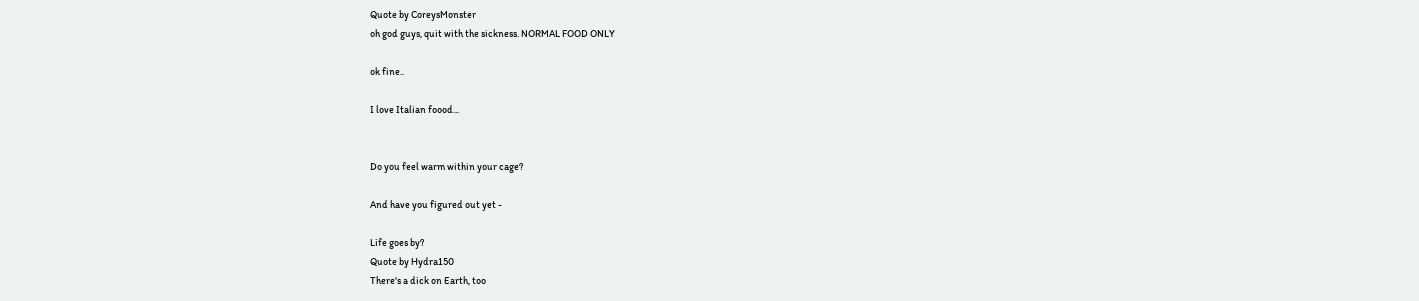Quote by CoreysMonster
oh god guys, quit with the sickness. NORMAL FOOD ONLY

ok fine..

I love Italian foood...


Do you feel warm within your cage?

And have you figured out yet -

Life goes by?
Quote by Hydra150
There's a dick on Earth, too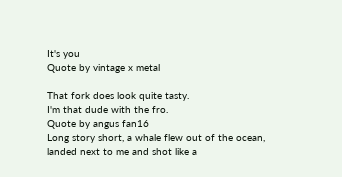It's you
Quote by vintage x metal

That fork does look quite tasty.
I'm that dude with the fro.
Quote by angus fan16
Long story short, a whale flew out of the ocean, landed next to me and shot like a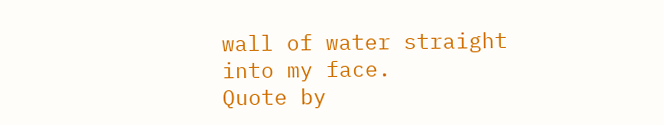wall of water straight into my face.
Quote by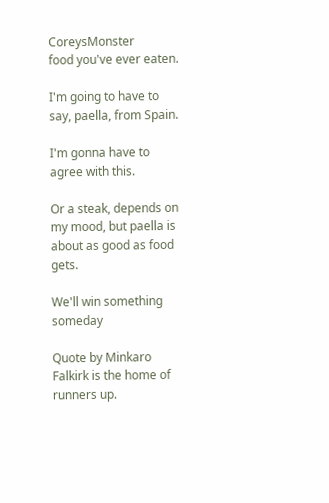CoreysMonster
food you've ever eaten.

I'm going to have to say, paella, from Spain.

I'm gonna have to agree with this.

Or a steak, depends on my mood, but paella is about as good as food gets.

We'll win something someday

Quote by Minkaro
Falkirk is the home of runners up.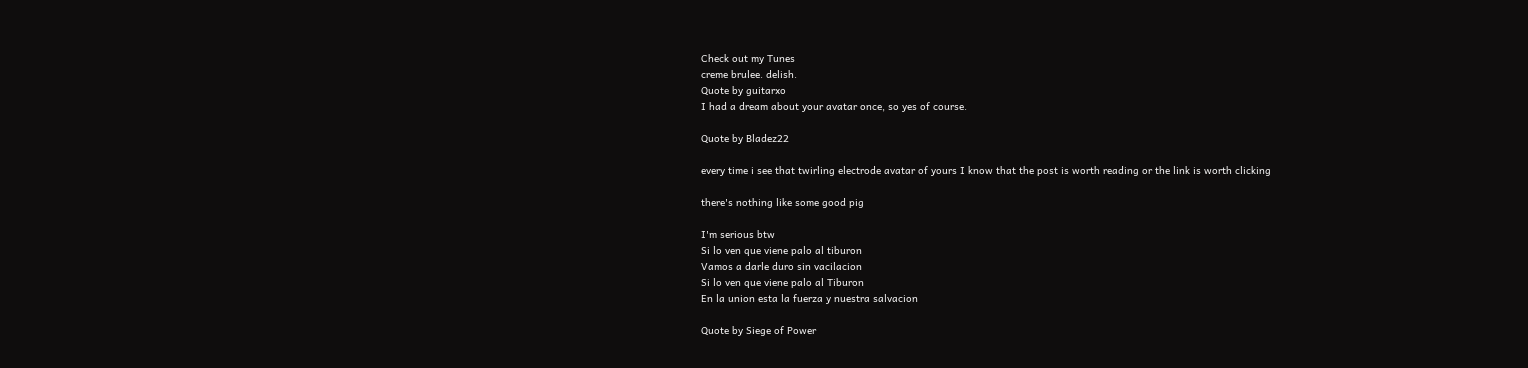Check out my Tunes
creme brulee. delish.
Quote by guitarxo
I had a dream about your avatar once, so yes of course.

Quote by Bladez22

every time i see that twirling electrode avatar of yours I know that the post is worth reading or the link is worth clicking

there's nothing like some good pig

I'm serious btw
Si lo ven que viene palo al tiburon
Vamos a darle duro sin vacilacion
Si lo ven que viene palo al Tiburon
En la union esta la fuerza y nuestra salvacion

Quote by Siege of Power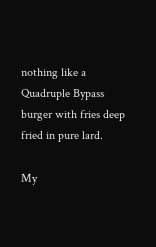nothing like a Quadruple Bypass burger with fries deep fried in pure lard.

My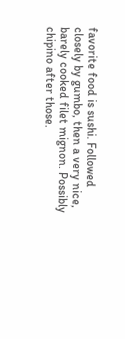favorite food is sushi. Followed closely by gumbo, then a very nice, barely cooked filet mignon. Possibly chipino after those.